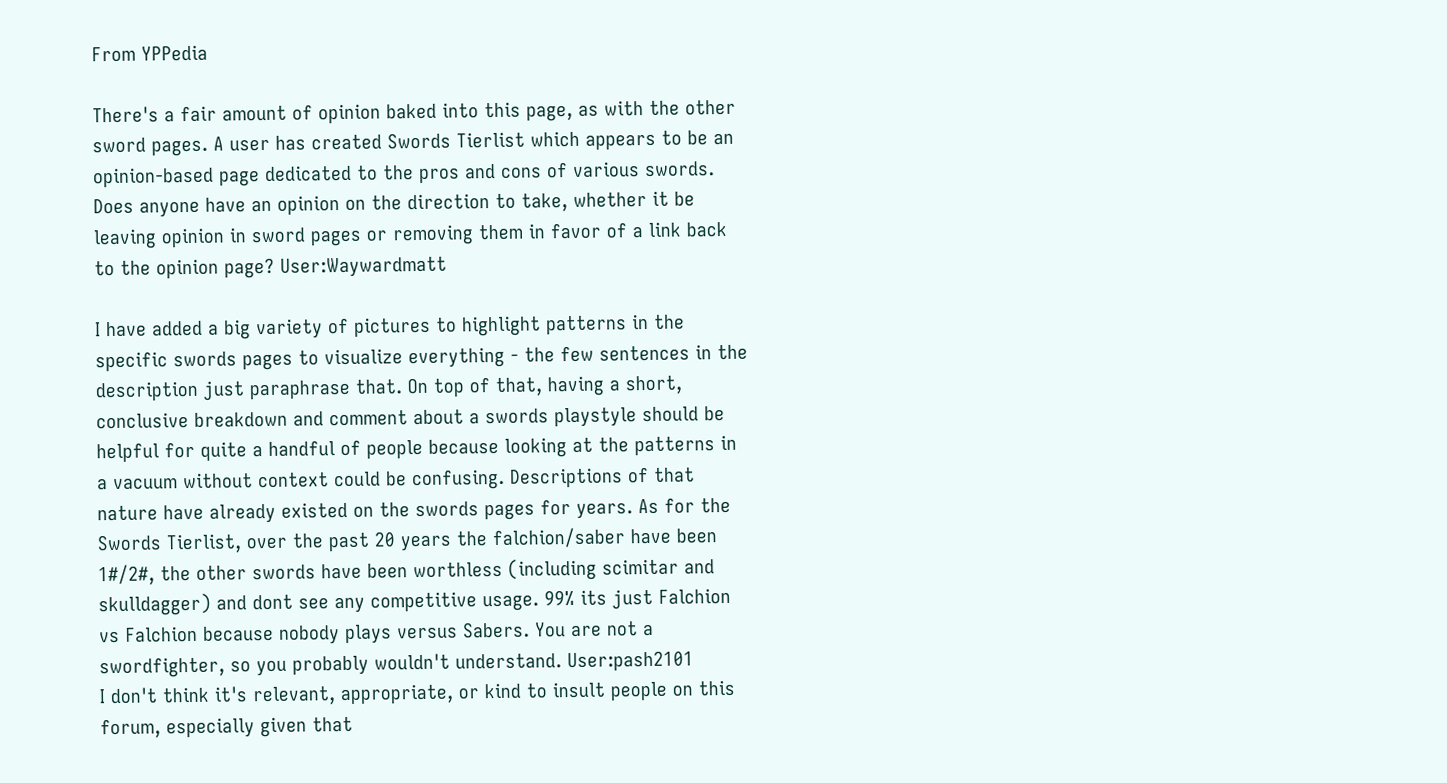From YPPedia

There's a fair amount of opinion baked into this page, as with the other sword pages. A user has created Swords Tierlist which appears to be an opinion-based page dedicated to the pros and cons of various swords. Does anyone have an opinion on the direction to take, whether it be leaving opinion in sword pages or removing them in favor of a link back to the opinion page? User:Waywardmatt

I have added a big variety of pictures to highlight patterns in the specific swords pages to visualize everything - the few sentences in the description just paraphrase that. On top of that, having a short, conclusive breakdown and comment about a swords playstyle should be helpful for quite a handful of people because looking at the patterns in a vacuum without context could be confusing. Descriptions of that nature have already existed on the swords pages for years. As for the Swords Tierlist, over the past 20 years the falchion/saber have been 1#/2#, the other swords have been worthless (including scimitar and skulldagger) and dont see any competitive usage. 99% its just Falchion vs Falchion because nobody plays versus Sabers. You are not a swordfighter, so you probably wouldn't understand. User:pash2101
I don't think it's relevant, appropriate, or kind to insult people on this forum, especially given that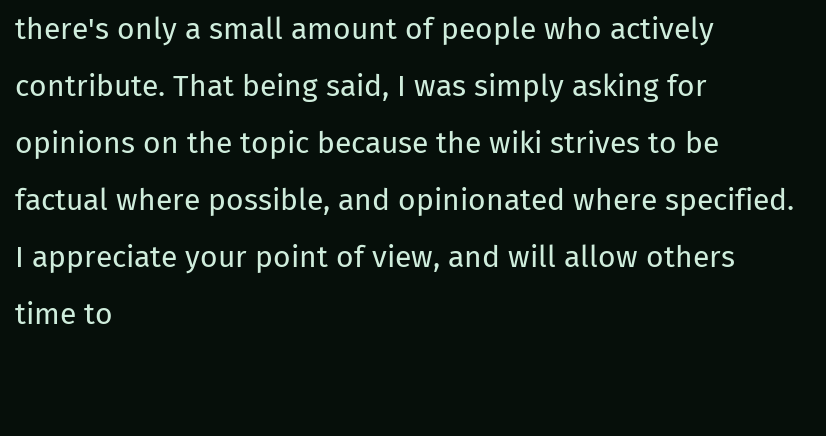there's only a small amount of people who actively contribute. That being said, I was simply asking for opinions on the topic because the wiki strives to be factual where possible, and opinionated where specified. I appreciate your point of view, and will allow others time to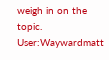weigh in on the topic. User:Waywardmatt